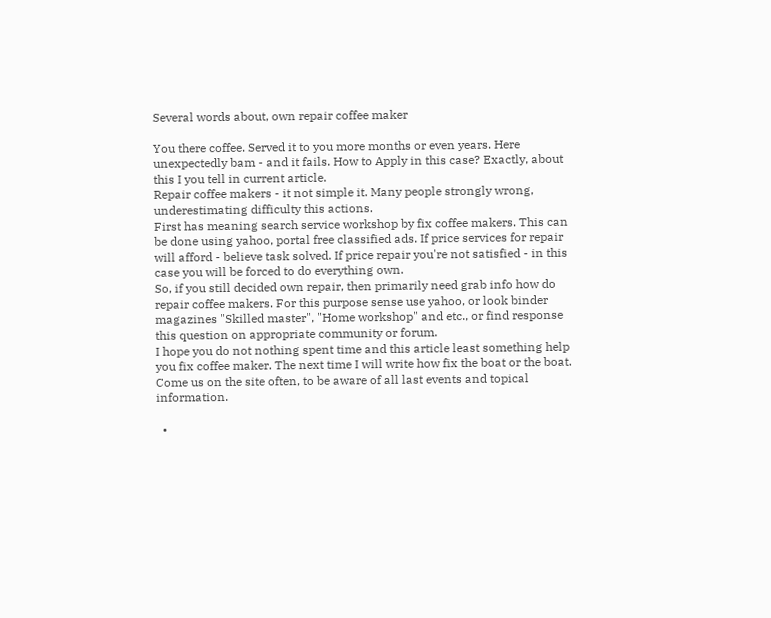Several words about, own repair coffee maker

You there coffee. Served it to you more months or even years. Here unexpectedly bam - and it fails. How to Apply in this case? Exactly, about this I you tell in current article.
Repair coffee makers - it not simple it. Many people strongly wrong, underestimating difficulty this actions.
First has meaning search service workshop by fix coffee makers. This can be done using yahoo, portal free classified ads. If price services for repair will afford - believe task solved. If price repair you're not satisfied - in this case you will be forced to do everything own.
So, if you still decided own repair, then primarily need grab info how do repair coffee makers. For this purpose sense use yahoo, or look binder magazines "Skilled master", "Home workshop" and etc., or find response this question on appropriate community or forum.
I hope you do not nothing spent time and this article least something help you fix coffee maker. The next time I will write how fix the boat or the boat.
Come us on the site often, to be aware of all last events and topical information.

  •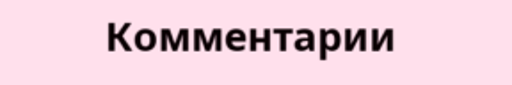Комментарии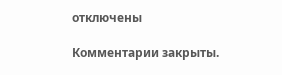отключены

Комментарии закрыты.